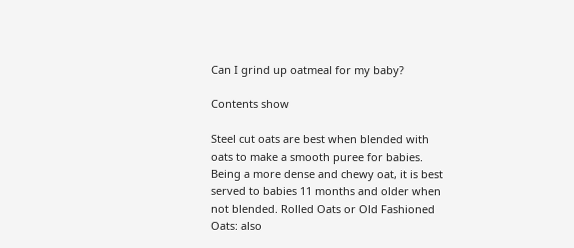Can I grind up oatmeal for my baby?

Contents show

Steel cut oats are best when blended with oats to make a smooth puree for babies. Being a more dense and chewy oat, it is best served to babies 11 months and older when not blended. Rolled Oats or Old Fashioned Oats: also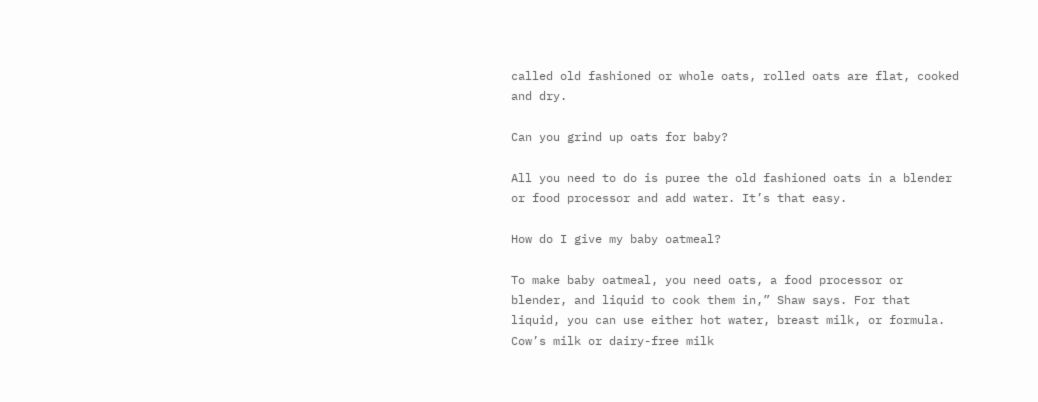called old fashioned or whole oats, rolled oats are flat, cooked and dry.

Can you grind up oats for baby?

All you need to do is puree the old fashioned oats in a blender or food processor and add water. It’s that easy.

How do I give my baby oatmeal?

To make baby oatmeal, you need oats, a food processor or blender, and liquid to cook them in,” Shaw says. For that liquid, you can use either hot water, breast milk, or formula. Cow’s milk or dairy-free milk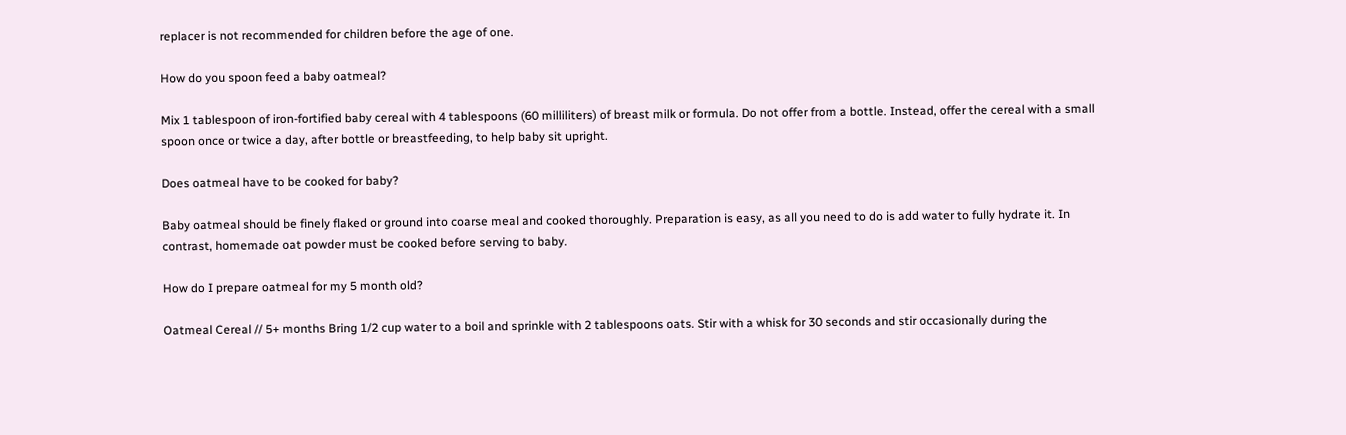replacer is not recommended for children before the age of one.

How do you spoon feed a baby oatmeal?

Mix 1 tablespoon of iron-fortified baby cereal with 4 tablespoons (60 milliliters) of breast milk or formula. Do not offer from a bottle. Instead, offer the cereal with a small spoon once or twice a day, after bottle or breastfeeding, to help baby sit upright.

Does oatmeal have to be cooked for baby?

Baby oatmeal should be finely flaked or ground into coarse meal and cooked thoroughly. Preparation is easy, as all you need to do is add water to fully hydrate it. In contrast, homemade oat powder must be cooked before serving to baby.

How do I prepare oatmeal for my 5 month old?

Oatmeal Cereal // 5+ months Bring 1/2 cup water to a boil and sprinkle with 2 tablespoons oats. Stir with a whisk for 30 seconds and stir occasionally during the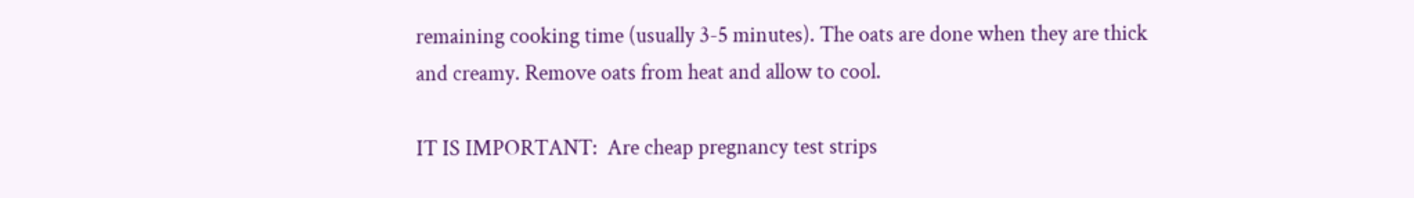remaining cooking time (usually 3-5 minutes). The oats are done when they are thick and creamy. Remove oats from heat and allow to cool.

IT IS IMPORTANT:  Are cheap pregnancy test strips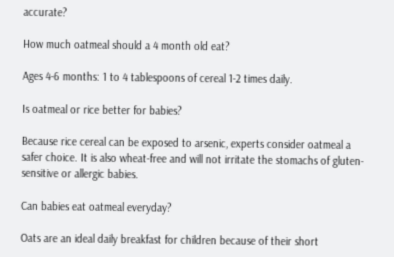accurate?

How much oatmeal should a 4 month old eat?

Ages 4-6 months: 1 to 4 tablespoons of cereal 1-2 times daily.

Is oatmeal or rice better for babies?

Because rice cereal can be exposed to arsenic, experts consider oatmeal a safer choice. It is also wheat-free and will not irritate the stomachs of gluten-sensitive or allergic babies.

Can babies eat oatmeal everyday?

Oats are an ideal daily breakfast for children because of their short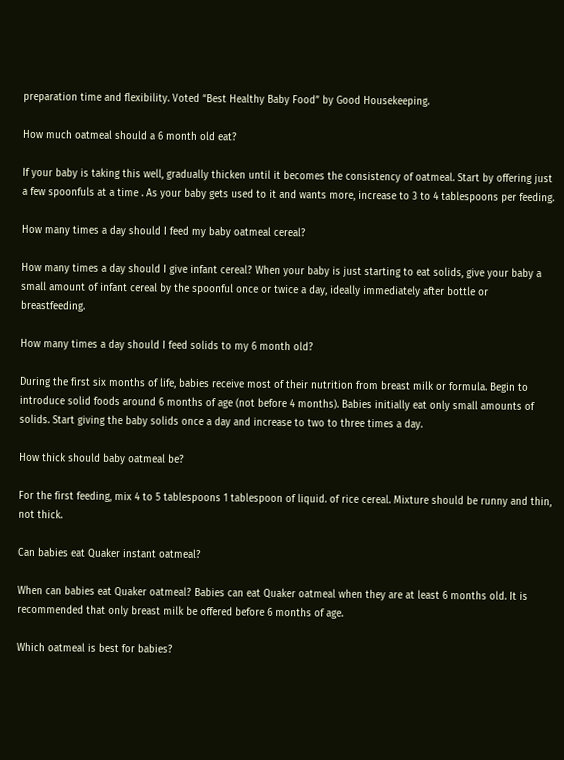preparation time and flexibility. Voted “Best Healthy Baby Food” by Good Housekeeping.

How much oatmeal should a 6 month old eat?

If your baby is taking this well, gradually thicken until it becomes the consistency of oatmeal. Start by offering just a few spoonfuls at a time . As your baby gets used to it and wants more, increase to 3 to 4 tablespoons per feeding.

How many times a day should I feed my baby oatmeal cereal?

How many times a day should I give infant cereal? When your baby is just starting to eat solids, give your baby a small amount of infant cereal by the spoonful once or twice a day, ideally immediately after bottle or breastfeeding.

How many times a day should I feed solids to my 6 month old?

During the first six months of life, babies receive most of their nutrition from breast milk or formula. Begin to introduce solid foods around 6 months of age (not before 4 months). Babies initially eat only small amounts of solids. Start giving the baby solids once a day and increase to two to three times a day.

How thick should baby oatmeal be?

For the first feeding, mix 4 to 5 tablespoons 1 tablespoon of liquid. of rice cereal. Mixture should be runny and thin, not thick.

Can babies eat Quaker instant oatmeal?

When can babies eat Quaker oatmeal? Babies can eat Quaker oatmeal when they are at least 6 months old. It is recommended that only breast milk be offered before 6 months of age.

Which oatmeal is best for babies?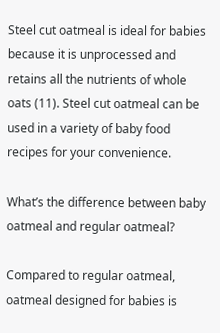Steel cut oatmeal is ideal for babies because it is unprocessed and retains all the nutrients of whole oats (11). Steel cut oatmeal can be used in a variety of baby food recipes for your convenience.

What’s the difference between baby oatmeal and regular oatmeal?

Compared to regular oatmeal, oatmeal designed for babies is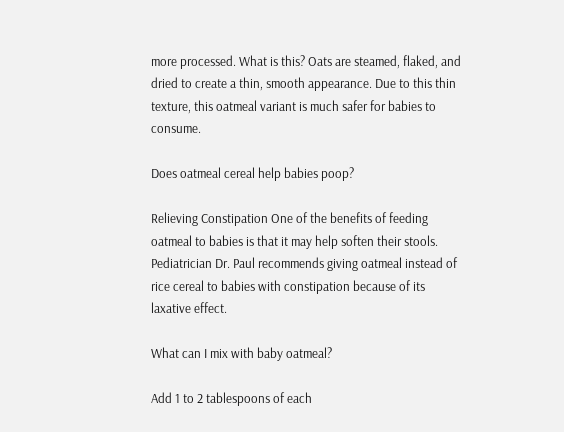more processed. What is this? Oats are steamed, flaked, and dried to create a thin, smooth appearance. Due to this thin texture, this oatmeal variant is much safer for babies to consume.

Does oatmeal cereal help babies poop?

Relieving Constipation One of the benefits of feeding oatmeal to babies is that it may help soften their stools. Pediatrician Dr. Paul recommends giving oatmeal instead of rice cereal to babies with constipation because of its laxative effect.

What can I mix with baby oatmeal?

Add 1 to 2 tablespoons of each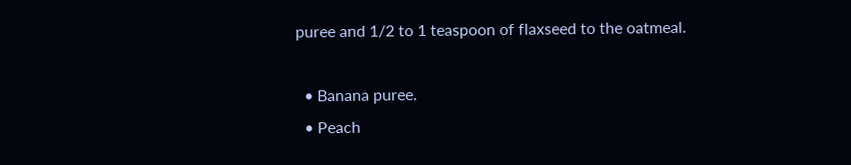puree and 1/2 to 1 teaspoon of flaxseed to the oatmeal.

  • Banana puree.
  • Peach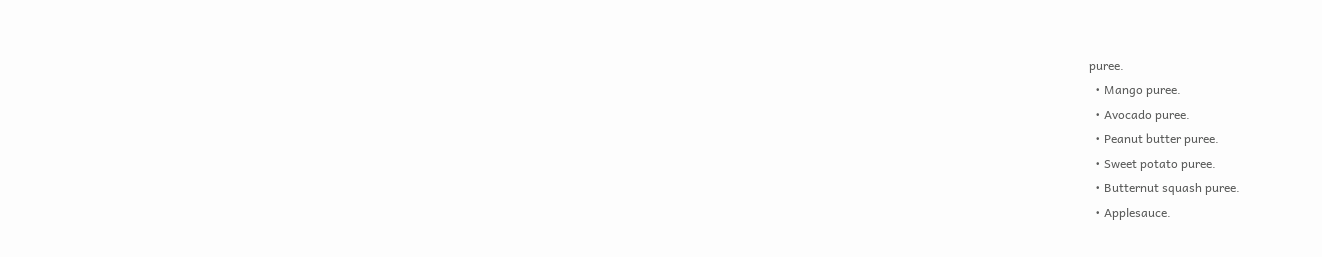puree.
  • Mango puree.
  • Avocado puree.
  • Peanut butter puree.
  • Sweet potato puree.
  • Butternut squash puree.
  • Applesauce.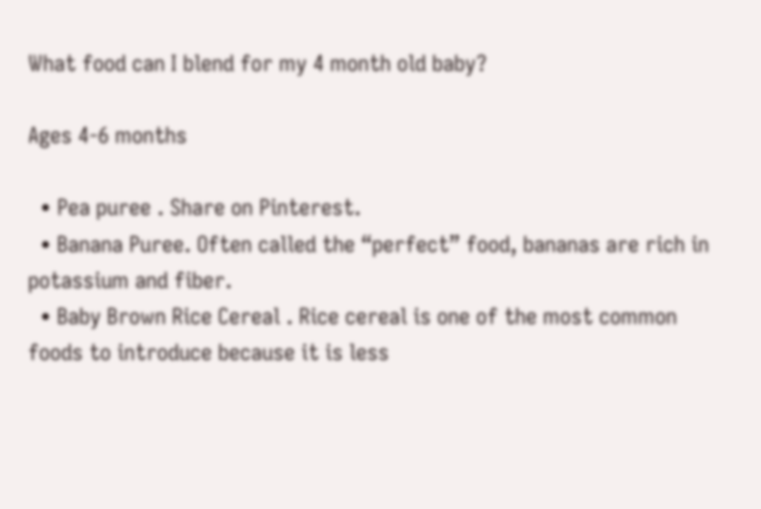What food can I blend for my 4 month old baby?

Ages 4-6 months

  • Pea puree . Share on Pinterest.
  • Banana Puree. Often called the “perfect” food, bananas are rich in potassium and fiber.
  • Baby Brown Rice Cereal . Rice cereal is one of the most common foods to introduce because it is less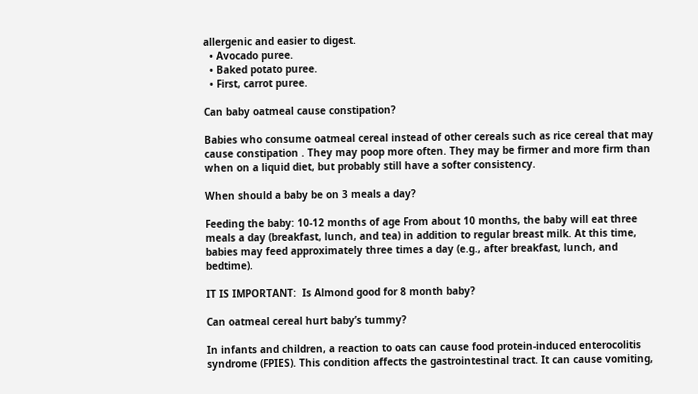allergenic and easier to digest.
  • Avocado puree.
  • Baked potato puree.
  • First, carrot puree.

Can baby oatmeal cause constipation?

Babies who consume oatmeal cereal instead of other cereals such as rice cereal that may cause constipation . They may poop more often. They may be firmer and more firm than when on a liquid diet, but probably still have a softer consistency.

When should a baby be on 3 meals a day?

Feeding the baby: 10-12 months of age From about 10 months, the baby will eat three meals a day (breakfast, lunch, and tea) in addition to regular breast milk. At this time, babies may feed approximately three times a day (e.g., after breakfast, lunch, and bedtime).

IT IS IMPORTANT:  Is Almond good for 8 month baby?

Can oatmeal cereal hurt baby’s tummy?

In infants and children, a reaction to oats can cause food protein-induced enterocolitis syndrome (FPIES). This condition affects the gastrointestinal tract. It can cause vomiting,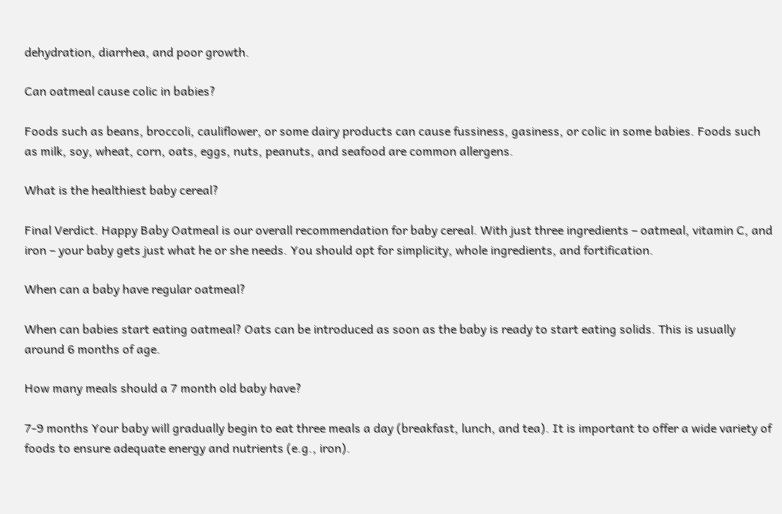dehydration, diarrhea, and poor growth.

Can oatmeal cause colic in babies?

Foods such as beans, broccoli, cauliflower, or some dairy products can cause fussiness, gasiness, or colic in some babies. Foods such as milk, soy, wheat, corn, oats, eggs, nuts, peanuts, and seafood are common allergens.

What is the healthiest baby cereal?

Final Verdict. Happy Baby Oatmeal is our overall recommendation for baby cereal. With just three ingredients – oatmeal, vitamin C, and iron – your baby gets just what he or she needs. You should opt for simplicity, whole ingredients, and fortification.

When can a baby have regular oatmeal?

When can babies start eating oatmeal? Oats can be introduced as soon as the baby is ready to start eating solids. This is usually around 6 months of age.

How many meals should a 7 month old baby have?

7-9 months Your baby will gradually begin to eat three meals a day (breakfast, lunch, and tea). It is important to offer a wide variety of foods to ensure adequate energy and nutrients (e.g., iron).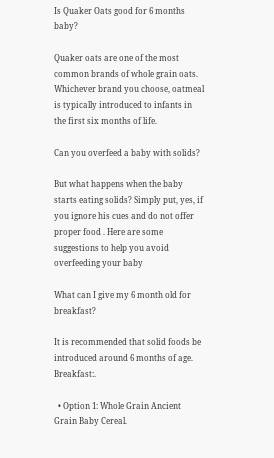Is Quaker Oats good for 6 months baby?

Quaker oats are one of the most common brands of whole grain oats. Whichever brand you choose, oatmeal is typically introduced to infants in the first six months of life.

Can you overfeed a baby with solids?

But what happens when the baby starts eating solids? Simply put, yes, if you ignore his cues and do not offer proper food . Here are some suggestions to help you avoid overfeeding your baby

What can I give my 6 month old for breakfast?

It is recommended that solid foods be introduced around 6 months of age. Breakfast:.

  • Option 1: Whole Grain Ancient Grain Baby Cereal.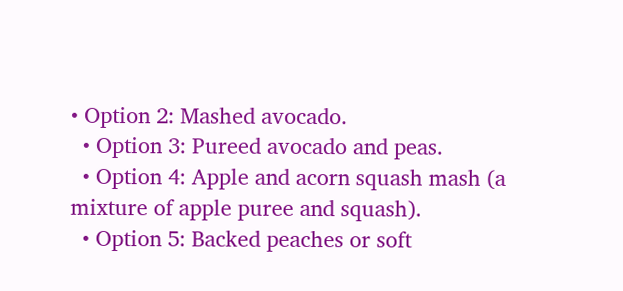• Option 2: Mashed avocado.
  • Option 3: Pureed avocado and peas.
  • Option 4: Apple and acorn squash mash (a mixture of apple puree and squash).
  • Option 5: Backed peaches or soft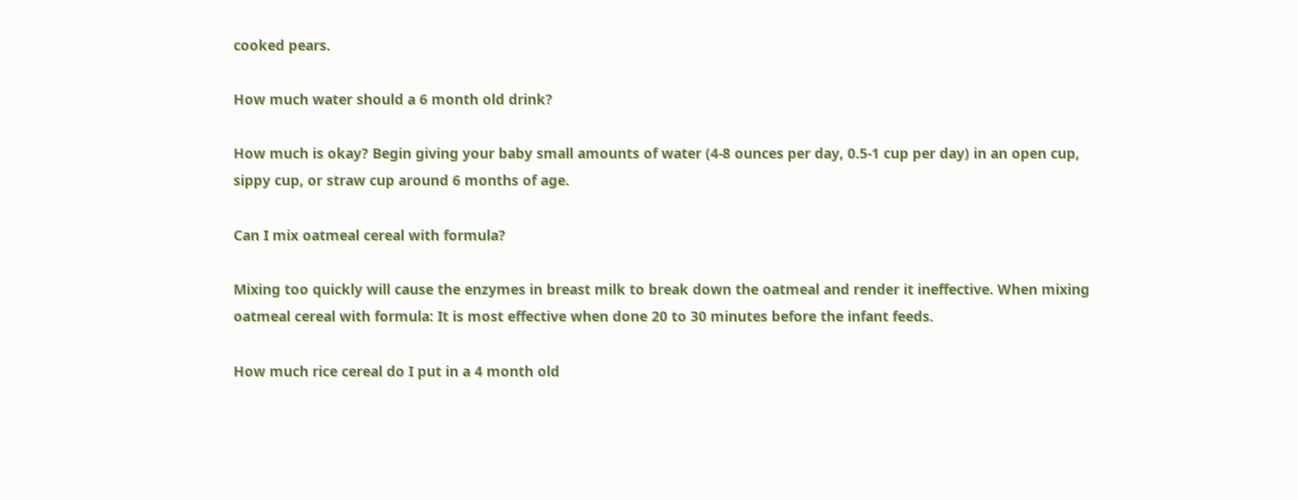cooked pears.

How much water should a 6 month old drink?

How much is okay? Begin giving your baby small amounts of water (4-8 ounces per day, 0.5-1 cup per day) in an open cup, sippy cup, or straw cup around 6 months of age.

Can I mix oatmeal cereal with formula?

Mixing too quickly will cause the enzymes in breast milk to break down the oatmeal and render it ineffective. When mixing oatmeal cereal with formula: It is most effective when done 20 to 30 minutes before the infant feeds.

How much rice cereal do I put in a 4 month old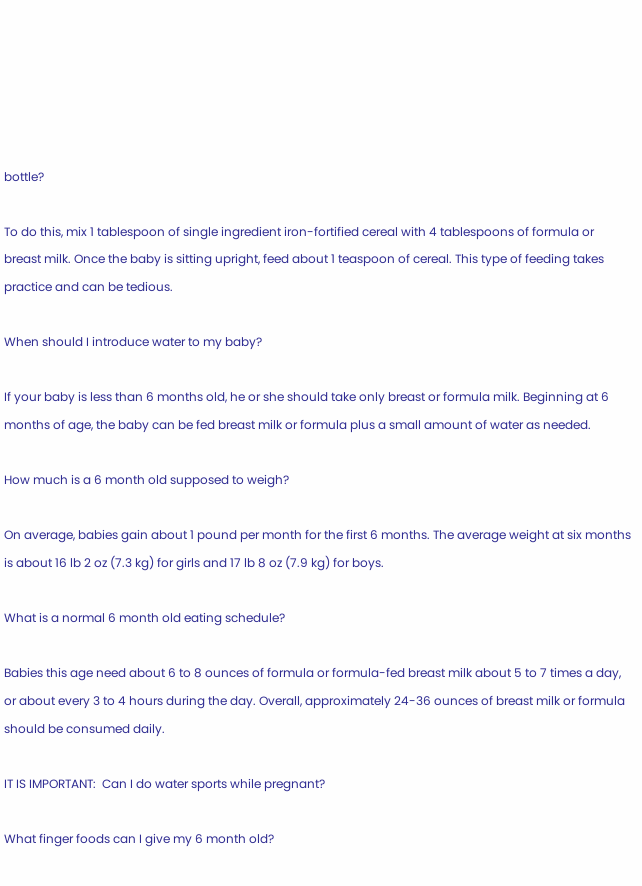bottle?

To do this, mix 1 tablespoon of single ingredient iron-fortified cereal with 4 tablespoons of formula or breast milk. Once the baby is sitting upright, feed about 1 teaspoon of cereal. This type of feeding takes practice and can be tedious.

When should I introduce water to my baby?

If your baby is less than 6 months old, he or she should take only breast or formula milk. Beginning at 6 months of age, the baby can be fed breast milk or formula plus a small amount of water as needed.

How much is a 6 month old supposed to weigh?

On average, babies gain about 1 pound per month for the first 6 months. The average weight at six months is about 16 lb 2 oz (7.3 kg) for girls and 17 lb 8 oz (7.9 kg) for boys.

What is a normal 6 month old eating schedule?

Babies this age need about 6 to 8 ounces of formula or formula-fed breast milk about 5 to 7 times a day, or about every 3 to 4 hours during the day. Overall, approximately 24-36 ounces of breast milk or formula should be consumed daily.

IT IS IMPORTANT:  Can I do water sports while pregnant?

What finger foods can I give my 6 month old?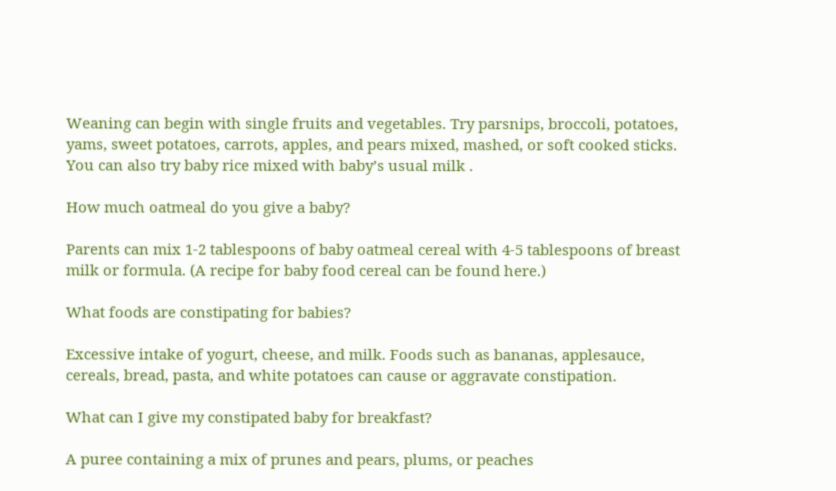Weaning can begin with single fruits and vegetables. Try parsnips, broccoli, potatoes, yams, sweet potatoes, carrots, apples, and pears mixed, mashed, or soft cooked sticks. You can also try baby rice mixed with baby’s usual milk .

How much oatmeal do you give a baby?

Parents can mix 1-2 tablespoons of baby oatmeal cereal with 4-5 tablespoons of breast milk or formula. (A recipe for baby food cereal can be found here.)

What foods are constipating for babies?

Excessive intake of yogurt, cheese, and milk. Foods such as bananas, applesauce, cereals, bread, pasta, and white potatoes can cause or aggravate constipation.

What can I give my constipated baby for breakfast?

A puree containing a mix of prunes and pears, plums, or peaches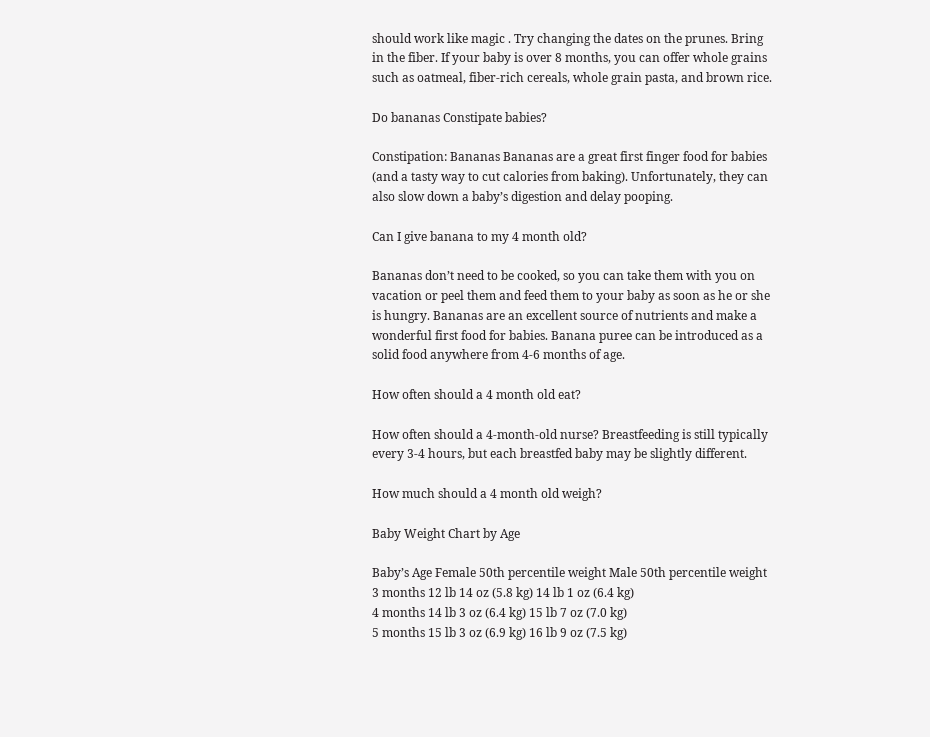should work like magic . Try changing the dates on the prunes. Bring in the fiber. If your baby is over 8 months, you can offer whole grains such as oatmeal, fiber-rich cereals, whole grain pasta, and brown rice.

Do bananas Constipate babies?

Constipation: Bananas Bananas are a great first finger food for babies (and a tasty way to cut calories from baking). Unfortunately, they can also slow down a baby’s digestion and delay pooping.

Can I give banana to my 4 month old?

Bananas don’t need to be cooked, so you can take them with you on vacation or peel them and feed them to your baby as soon as he or she is hungry. Bananas are an excellent source of nutrients and make a wonderful first food for babies. Banana puree can be introduced as a solid food anywhere from 4-6 months of age.

How often should a 4 month old eat?

How often should a 4-month-old nurse? Breastfeeding is still typically every 3-4 hours, but each breastfed baby may be slightly different.

How much should a 4 month old weigh?

Baby Weight Chart by Age

Baby’s Age Female 50th percentile weight Male 50th percentile weight
3 months 12 lb 14 oz (5.8 kg) 14 lb 1 oz (6.4 kg)
4 months 14 lb 3 oz (6.4 kg) 15 lb 7 oz (7.0 kg)
5 months 15 lb 3 oz (6.9 kg) 16 lb 9 oz (7.5 kg)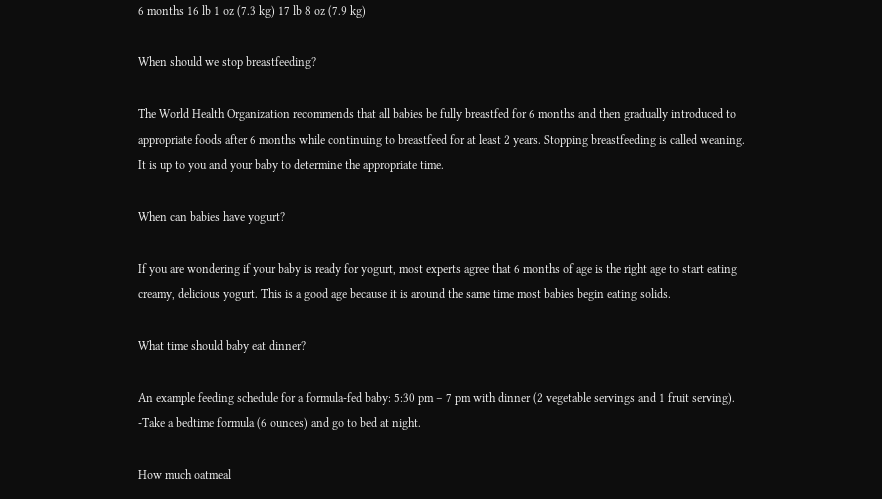6 months 16 lb 1 oz (7.3 kg) 17 lb 8 oz (7.9 kg)

When should we stop breastfeeding?

The World Health Organization recommends that all babies be fully breastfed for 6 months and then gradually introduced to appropriate foods after 6 months while continuing to breastfeed for at least 2 years. Stopping breastfeeding is called weaning. It is up to you and your baby to determine the appropriate time.

When can babies have yogurt?

If you are wondering if your baby is ready for yogurt, most experts agree that 6 months of age is the right age to start eating creamy, delicious yogurt. This is a good age because it is around the same time most babies begin eating solids.

What time should baby eat dinner?

An example feeding schedule for a formula-fed baby: 5:30 pm – 7 pm with dinner (2 vegetable servings and 1 fruit serving). -Take a bedtime formula (6 ounces) and go to bed at night.

How much oatmeal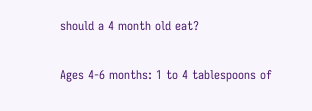should a 4 month old eat?

Ages 4-6 months: 1 to 4 tablespoons of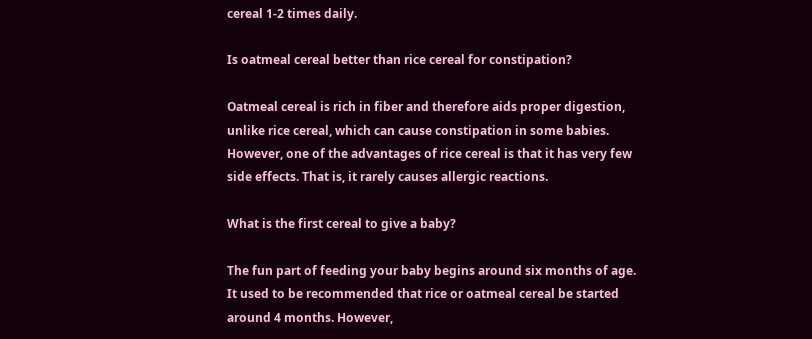cereal 1-2 times daily.

Is oatmeal cereal better than rice cereal for constipation?

Oatmeal cereal is rich in fiber and therefore aids proper digestion, unlike rice cereal, which can cause constipation in some babies. However, one of the advantages of rice cereal is that it has very few side effects. That is, it rarely causes allergic reactions.

What is the first cereal to give a baby?

The fun part of feeding your baby begins around six months of age. It used to be recommended that rice or oatmeal cereal be started around 4 months. However,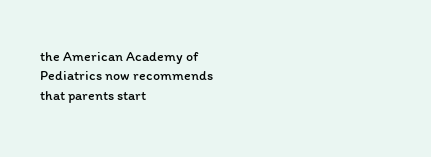the American Academy of Pediatrics now recommends that parents start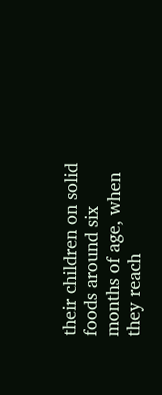their children on solid foods around six months of age, when they reach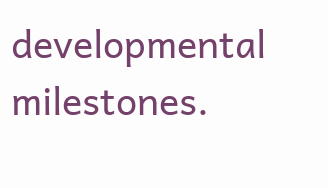developmental milestones.